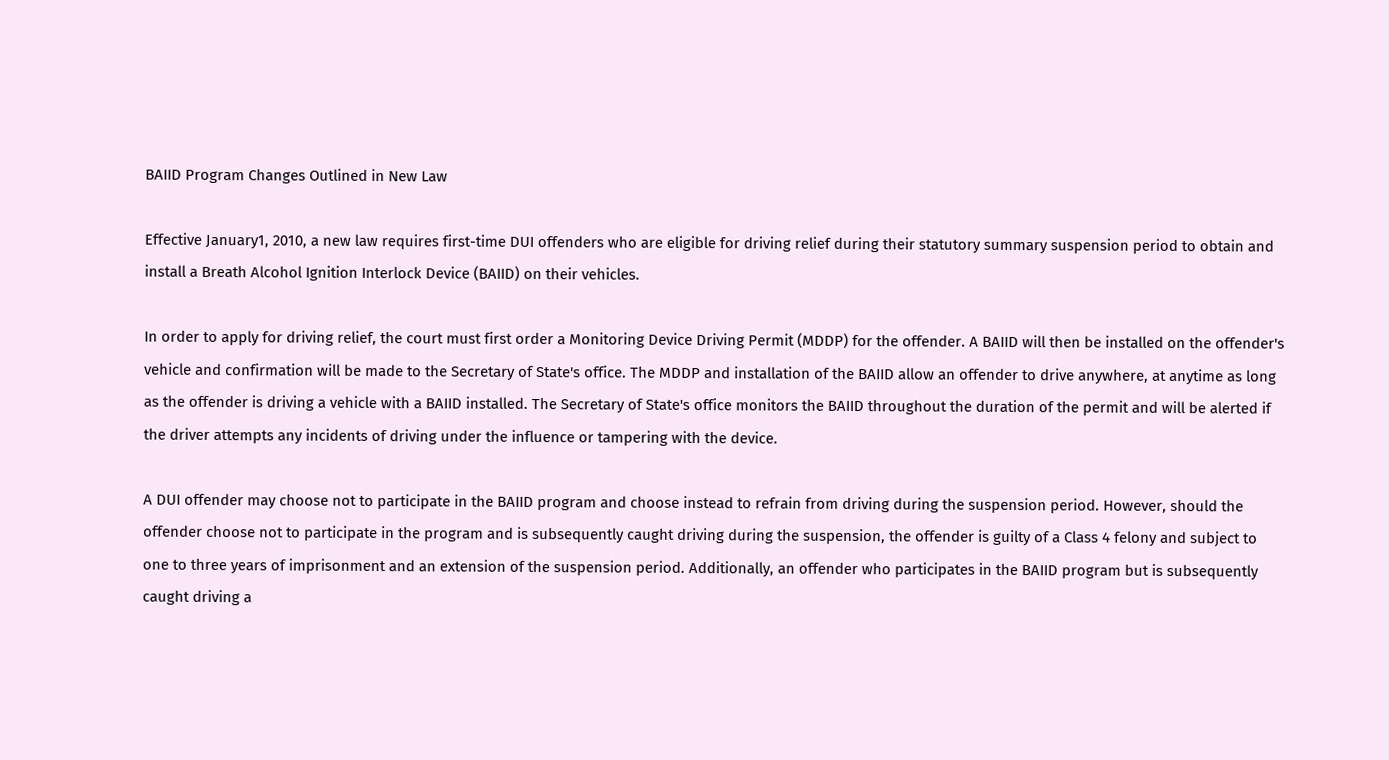BAIID Program Changes Outlined in New Law

Effective January1, 2010, a new law requires first-time DUI offenders who are eligible for driving relief during their statutory summary suspension period to obtain and install a Breath Alcohol Ignition Interlock Device (BAIID) on their vehicles.

In order to apply for driving relief, the court must first order a Monitoring Device Driving Permit (MDDP) for the offender. A BAIID will then be installed on the offender's vehicle and confirmation will be made to the Secretary of State's office. The MDDP and installation of the BAIID allow an offender to drive anywhere, at anytime as long as the offender is driving a vehicle with a BAIID installed. The Secretary of State's office monitors the BAIID throughout the duration of the permit and will be alerted if the driver attempts any incidents of driving under the influence or tampering with the device.

A DUI offender may choose not to participate in the BAIID program and choose instead to refrain from driving during the suspension period. However, should the offender choose not to participate in the program and is subsequently caught driving during the suspension, the offender is guilty of a Class 4 felony and subject to one to three years of imprisonment and an extension of the suspension period. Additionally, an offender who participates in the BAIID program but is subsequently caught driving a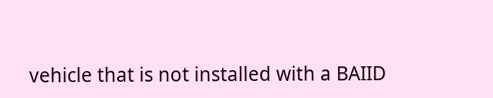vehicle that is not installed with a BAIID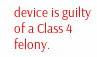device is guilty of a Class 4 felony.